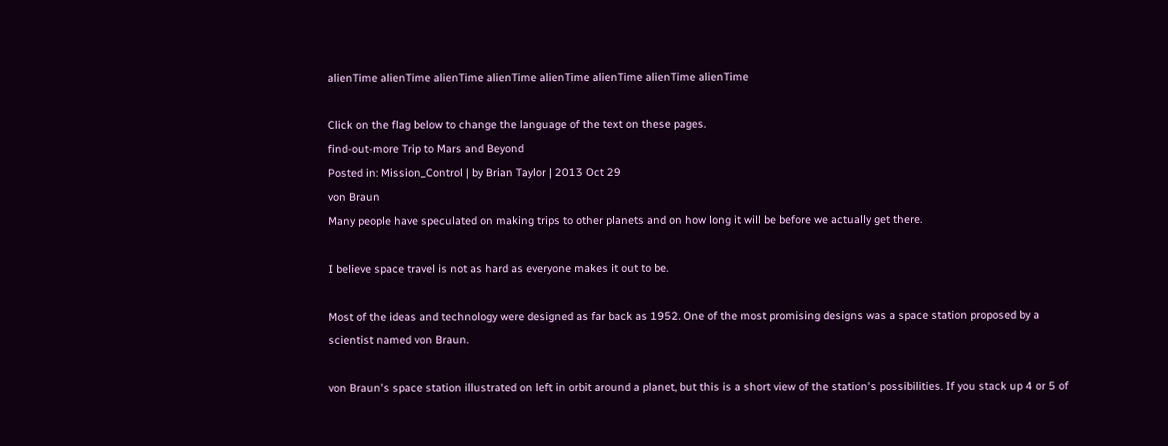alienTime alienTime alienTime alienTime alienTime alienTime alienTime alienTime

Click on the flag below to change the language of the text on these pages.
find-out-more Trip to Mars and Beyond
Posted in: Mission_Control | by Brian Taylor | 2013 Oct 29
von Braun
Many people have speculated on making trips to other planets and on how long it will be before we actually get there.

I believe space travel is not as hard as everyone makes it out to be.

Most of the ideas and technology were designed as far back as 1952. One of the most promising designs was a space station proposed by a scientist named von Braun.

von Braun's space station illustrated on left in orbit around a planet, but this is a short view of the station's possibilities. If you stack up 4 or 5 of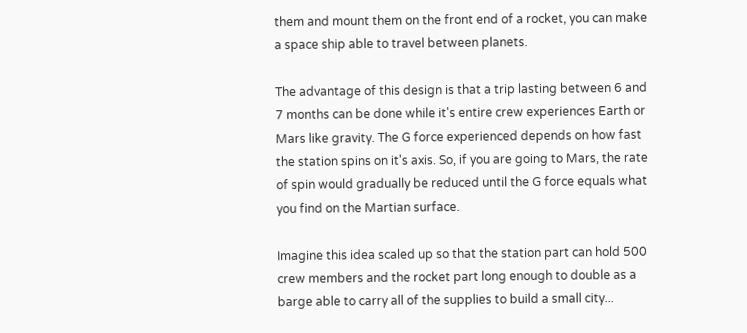them and mount them on the front end of a rocket, you can make a space ship able to travel between planets.

The advantage of this design is that a trip lasting between 6 and 7 months can be done while it's entire crew experiences Earth or Mars like gravity. The G force experienced depends on how fast the station spins on it's axis. So, if you are going to Mars, the rate of spin would gradually be reduced until the G force equals what you find on the Martian surface.

Imagine this idea scaled up so that the station part can hold 500 crew members and the rocket part long enough to double as a barge able to carry all of the supplies to build a small city...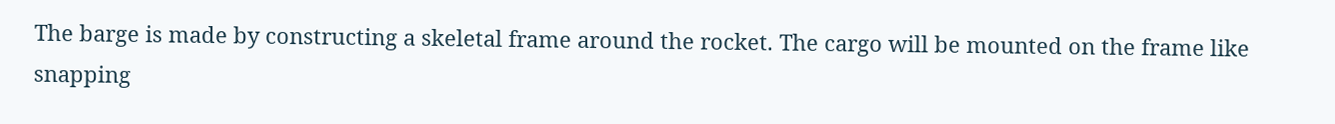The barge is made by constructing a skeletal frame around the rocket. The cargo will be mounted on the frame like snapping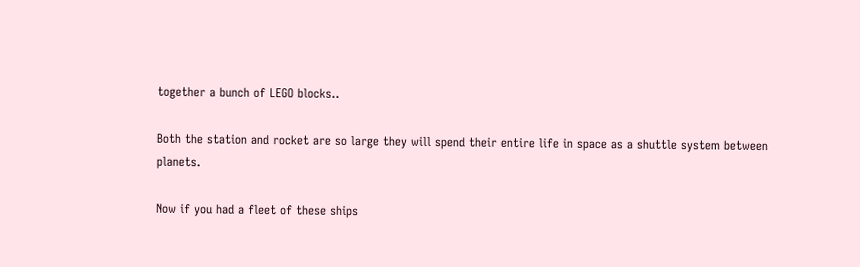together a bunch of LEGO blocks..

Both the station and rocket are so large they will spend their entire life in space as a shuttle system between planets.

Now if you had a fleet of these ships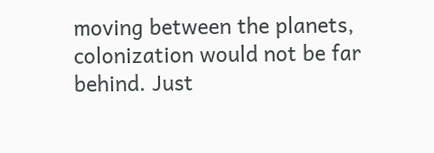moving between the planets, colonization would not be far behind. Just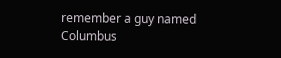remember a guy named Columbus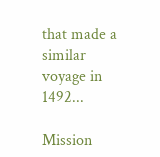that made a similar voyage in 1492...

Mission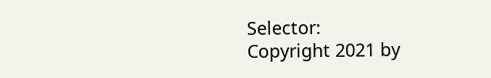Selector:
Copyright 2021 by